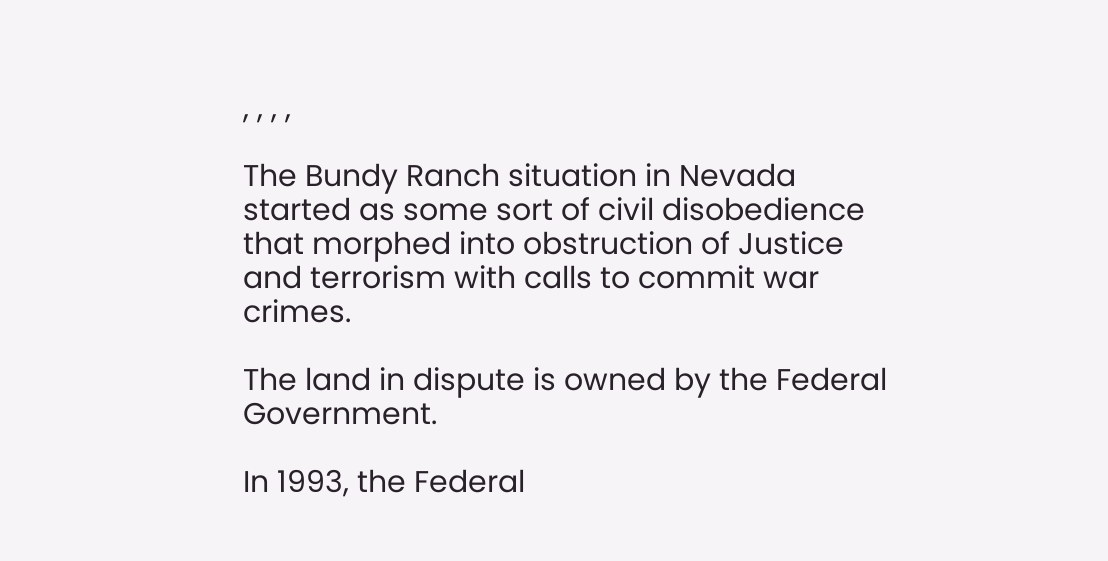, , , ,

The Bundy Ranch situation in Nevada started as some sort of civil disobedience that morphed into obstruction of Justice and terrorism with calls to commit war crimes.

The land in dispute is owned by the Federal Government.

In 1993, the Federal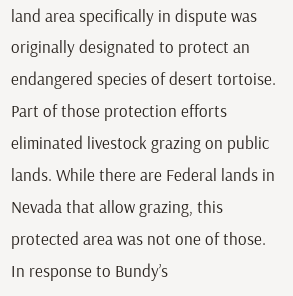land area specifically in dispute was originally designated to protect an endangered species of desert tortoise. Part of those protection efforts eliminated livestock grazing on public lands. While there are Federal lands in Nevada that allow grazing, this protected area was not one of those. In response to Bundy’s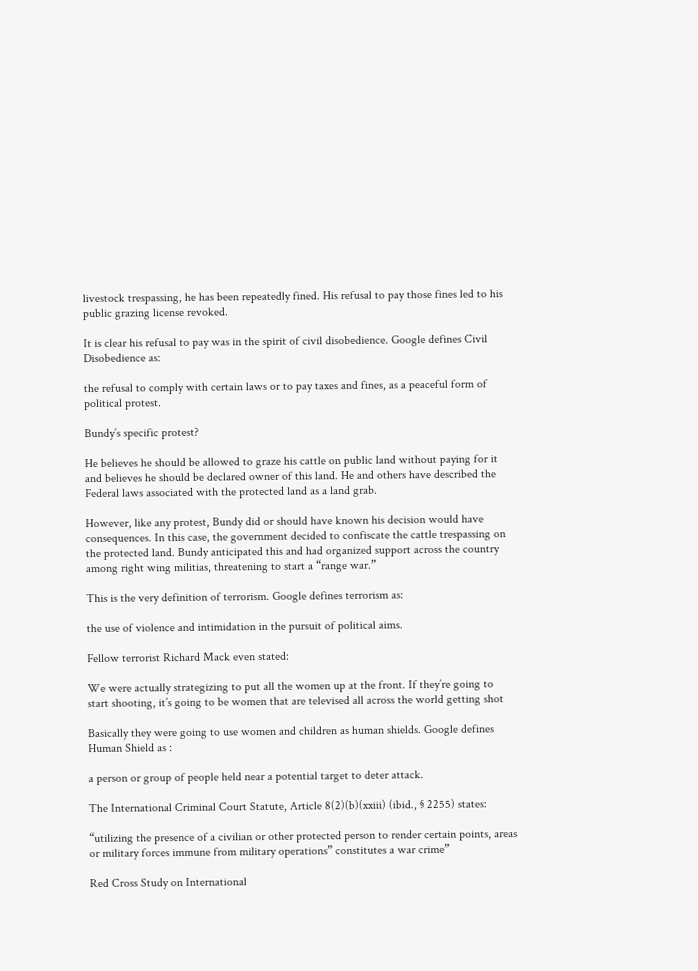livestock trespassing, he has been repeatedly fined. His refusal to pay those fines led to his public grazing license revoked.

It is clear his refusal to pay was in the spirit of civil disobedience. Google defines Civil Disobedience as:

the refusal to comply with certain laws or to pay taxes and fines, as a peaceful form of political protest.

Bundy’s specific protest?

He believes he should be allowed to graze his cattle on public land without paying for it and believes he should be declared owner of this land. He and others have described the Federal laws associated with the protected land as a land grab.

However, like any protest, Bundy did or should have known his decision would have consequences. In this case, the government decided to confiscate the cattle trespassing on the protected land. Bundy anticipated this and had organized support across the country among right wing militias, threatening to start a “range war.”

This is the very definition of terrorism. Google defines terrorism as:

the use of violence and intimidation in the pursuit of political aims.

Fellow terrorist Richard Mack even stated:

We were actually strategizing to put all the women up at the front. If they’re going to start shooting, it’s going to be women that are televised all across the world getting shot

Basically they were going to use women and children as human shields. Google defines Human Shield as :

a person or group of people held near a potential target to deter attack.

The International Criminal Court Statute, Article 8(2)(b)(xxiii) (ibid., § 2255) states:

“utilizing the presence of a civilian or other protected person to render certain points, areas or military forces immune from military operations” constitutes a war crime”

Red Cross Study on International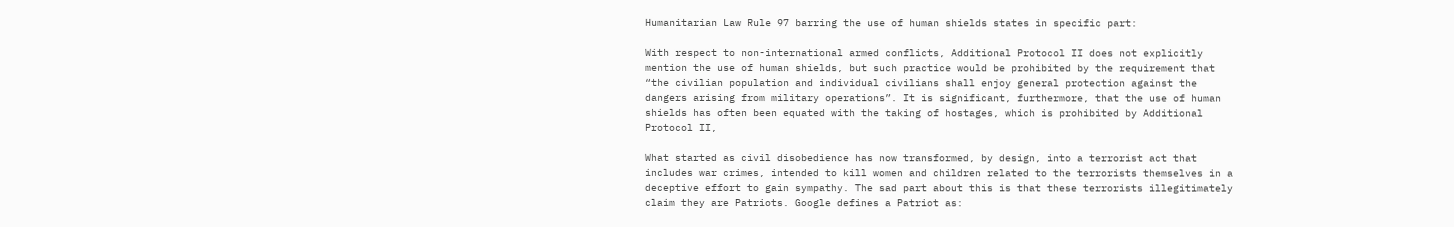Humanitarian Law Rule 97 barring the use of human shields states in specific part:

With respect to non-international armed conflicts, Additional Protocol II does not explicitly mention the use of human shields, but such practice would be prohibited by the requirement that “the civilian population and individual civilians shall enjoy general protection against the dangers arising from military operations”. It is significant, furthermore, that the use of human shields has often been equated with the taking of hostages, which is prohibited by Additional Protocol II,

What started as civil disobedience has now transformed, by design, into a terrorist act that includes war crimes, intended to kill women and children related to the terrorists themselves in a deceptive effort to gain sympathy. The sad part about this is that these terrorists illegitimately claim they are Patriots. Google defines a Patriot as: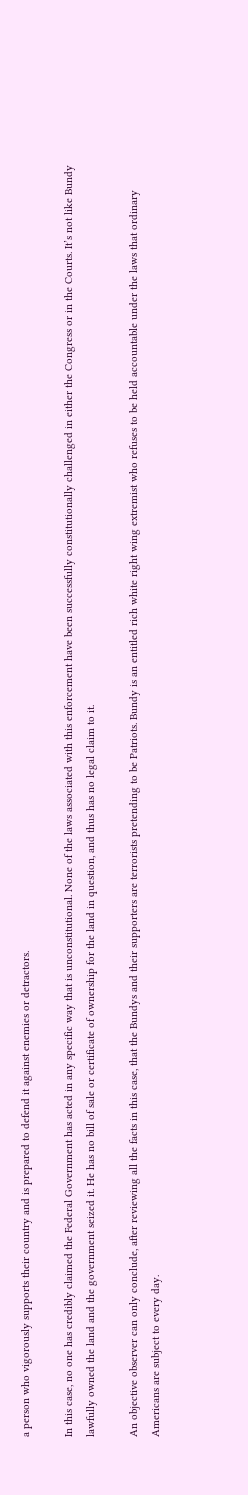a person who vigorously supports their country and is prepared to defend it against enemies or detractors.

In this case, no one has credibly claimed the Federal Government has acted in any specific way that is unconstitutional. None of the laws associated with this enforcement have been successfully constitutionally challenged in either the Congress or in the Courts. It’s not like Bundy lawfully owned the land and the government seized it. He has no bill of sale or certificate of ownership for the land in question, and thus has no legal claim to it.

An objective observer can only conclude, after reviewing all the facts in this case, that the Bundys and their supporters are terrorists pretending to be Patriots. Bundy is an entitled rich white right wing extremist who refuses to be held accountable under the laws that ordinary Americans are subject to every day.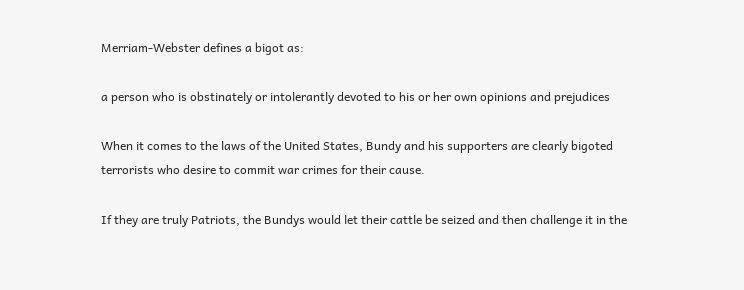Merriam-Webster defines a bigot as:

a person who is obstinately or intolerantly devoted to his or her own opinions and prejudices

When it comes to the laws of the United States, Bundy and his supporters are clearly bigoted terrorists who desire to commit war crimes for their cause.

If they are truly Patriots, the Bundys would let their cattle be seized and then challenge it in the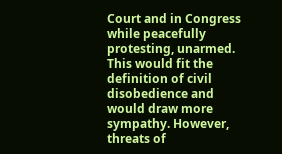Court and in Congress while peacefully protesting, unarmed. This would fit the definition of civil disobedience and would draw more sympathy. However, threats of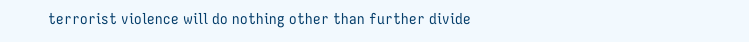terrorist violence will do nothing other than further divide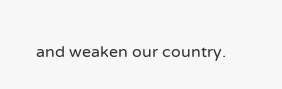and weaken our country.